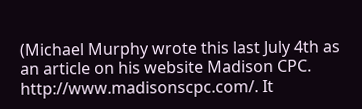(Michael Murphy wrote this last July 4th as an article on his website Madison CPC. http://www.madisonscpc.com/. It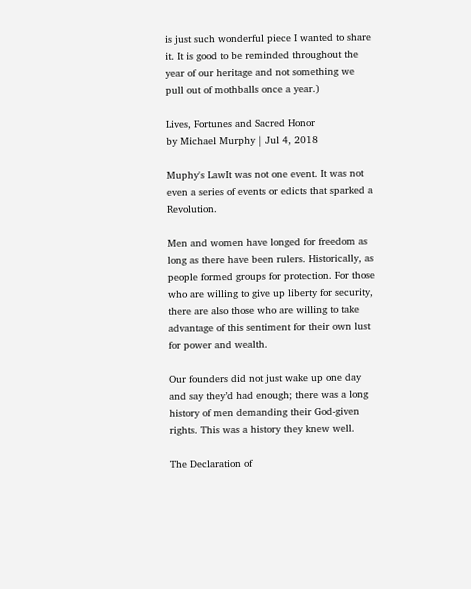is just such wonderful piece I wanted to share it. It is good to be reminded throughout the year of our heritage and not something we pull out of mothballs once a year.)

Lives, Fortunes and Sacred Honor
by Michael Murphy | Jul 4, 2018

Muphy's LawIt was not one event. It was not even a series of events or edicts that sparked a Revolution.

Men and women have longed for freedom as long as there have been rulers. Historically, as people formed groups for protection. For those who are willing to give up liberty for security, there are also those who are willing to take advantage of this sentiment for their own lust for power and wealth.

Our founders did not just wake up one day and say they’d had enough; there was a long history of men demanding their God-given rights. This was a history they knew well.

The Declaration of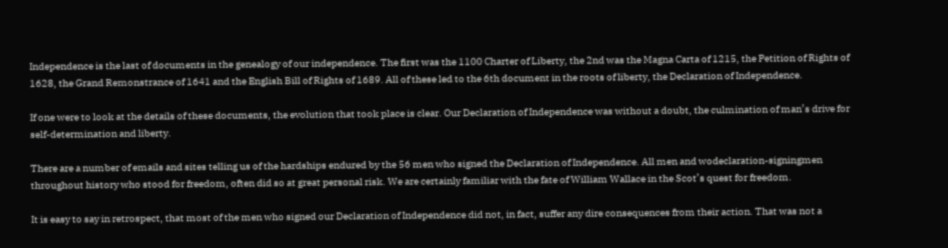Independence is the last of documents in the genealogy of our independence. The first was the 1100 Charter of Liberty, the 2nd was the Magna Carta of 1215, the Petition of Rights of 1628, the Grand Remonstrance of 1641 and the English Bill of Rights of 1689. All of these led to the 6th document in the roots of liberty, the Declaration of Independence.

If one were to look at the details of these documents, the evolution that took place is clear. Our Declaration of Independence was without a doubt, the culmination of man’s drive for self-determination and liberty.

There are a number of emails and sites telling us of the hardships endured by the 56 men who signed the Declaration of Independence. All men and wodeclaration-signingmen throughout history who stood for freedom, often did so at great personal risk. We are certainly familiar with the fate of William Wallace in the Scot’s quest for freedom.

It is easy to say in retrospect, that most of the men who signed our Declaration of Independence did not, in fact, suffer any dire consequences from their action. That was not a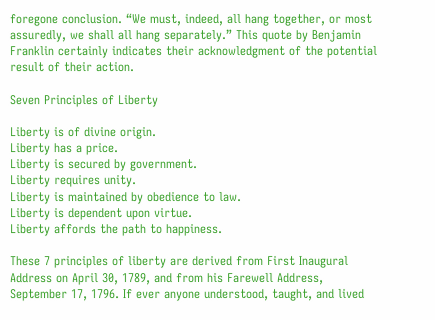foregone conclusion. “We must, indeed, all hang together, or most assuredly, we shall all hang separately.” This quote by Benjamin Franklin certainly indicates their acknowledgment of the potential result of their action.

Seven Principles of Liberty

Liberty is of divine origin.
Liberty has a price.
Liberty is secured by government.
Liberty requires unity.
Liberty is maintained by obedience to law.
Liberty is dependent upon virtue.
Liberty affords the path to happiness.

These 7 principles of liberty are derived from First Inaugural Address on April 30, 1789, and from his Farewell Address, September 17, 1796. If ever anyone understood, taught, and lived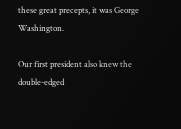these great precepts, it was George Washington.

Our first president also knew the double-edged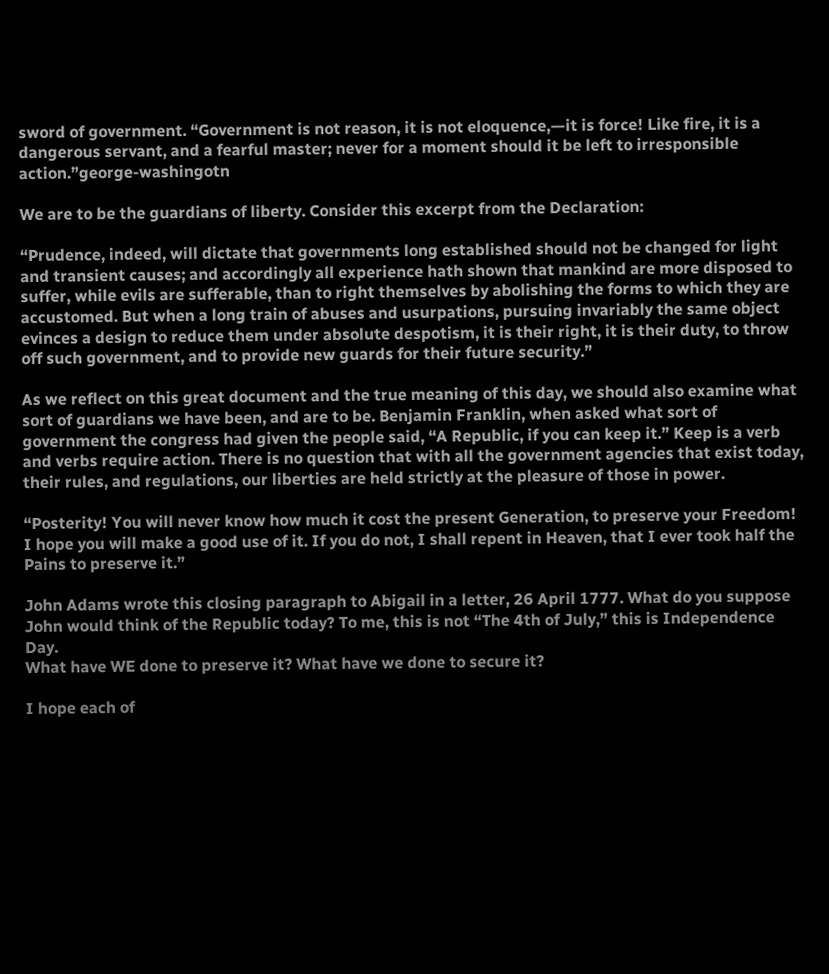sword of government. “Government is not reason, it is not eloquence,—it is force! Like fire, it is a dangerous servant, and a fearful master; never for a moment should it be left to irresponsible action.”george-washingotn

We are to be the guardians of liberty. Consider this excerpt from the Declaration:

“Prudence, indeed, will dictate that governments long established should not be changed for light and transient causes; and accordingly all experience hath shown that mankind are more disposed to suffer, while evils are sufferable, than to right themselves by abolishing the forms to which they are accustomed. But when a long train of abuses and usurpations, pursuing invariably the same object evinces a design to reduce them under absolute despotism, it is their right, it is their duty, to throw off such government, and to provide new guards for their future security.”

As we reflect on this great document and the true meaning of this day, we should also examine what sort of guardians we have been, and are to be. Benjamin Franklin, when asked what sort of government the congress had given the people said, “A Republic, if you can keep it.” Keep is a verb and verbs require action. There is no question that with all the government agencies that exist today, their rules, and regulations, our liberties are held strictly at the pleasure of those in power.

“Posterity! You will never know how much it cost the present Generation, to preserve your Freedom! I hope you will make a good use of it. If you do not, I shall repent in Heaven, that I ever took half the Pains to preserve it.”

John Adams wrote this closing paragraph to Abigail in a letter, 26 April 1777. What do you suppose John would think of the Republic today? To me, this is not “The 4th of July,” this is Independence Day.
What have WE done to preserve it? What have we done to secure it?

I hope each of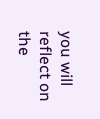you will reflect on the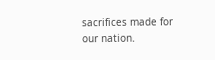sacrifices made for our nation.